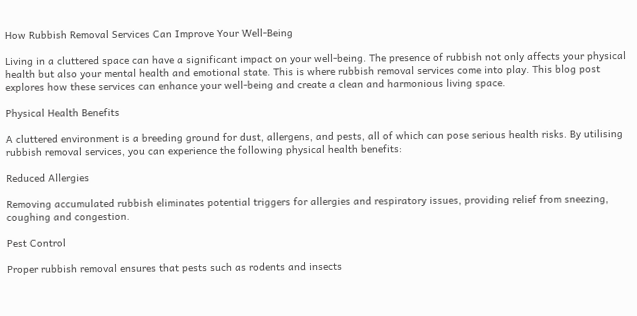How Rubbish Removal Services Can Improve Your Well-Being

Living in a cluttered space can have a significant impact on your well-being. The presence of rubbish not only affects your physical health but also your mental health and emotional state. This is where rubbish removal services come into play. This blog post explores how these services can enhance your well-being and create a clean and harmonious living space.

Physical Health Benefits

A cluttered environment is a breeding ground for dust, allergens, and pests, all of which can pose serious health risks. By utilising rubbish removal services, you can experience the following physical health benefits:

Reduced Allergies

Removing accumulated rubbish eliminates potential triggers for allergies and respiratory issues, providing relief from sneezing, coughing and congestion.

Pest Control

Proper rubbish removal ensures that pests such as rodents and insects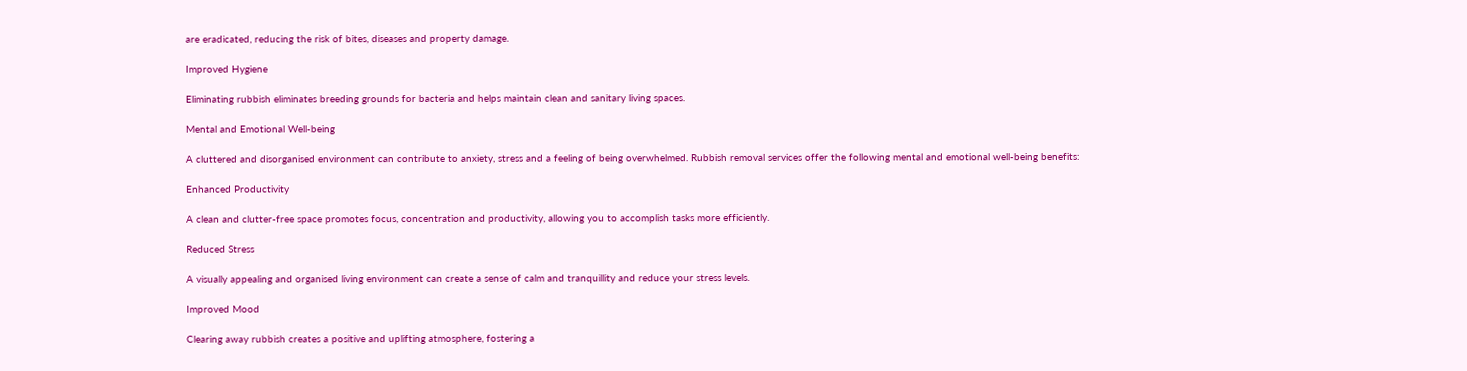are eradicated, reducing the risk of bites, diseases and property damage.

Improved Hygiene

Eliminating rubbish eliminates breeding grounds for bacteria and helps maintain clean and sanitary living spaces.

Mental and Emotional Well-being

A cluttered and disorganised environment can contribute to anxiety, stress and a feeling of being overwhelmed. Rubbish removal services offer the following mental and emotional well-being benefits:

Enhanced Productivity

A clean and clutter-free space promotes focus, concentration and productivity, allowing you to accomplish tasks more efficiently.

Reduced Stress

A visually appealing and organised living environment can create a sense of calm and tranquillity and reduce your stress levels.

Improved Mood

Clearing away rubbish creates a positive and uplifting atmosphere, fostering a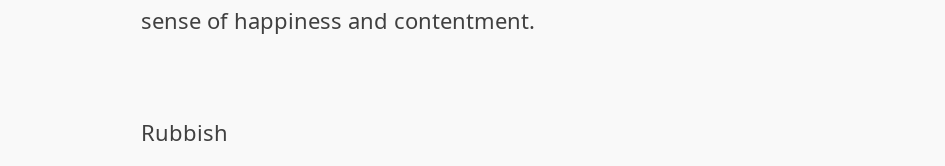sense of happiness and contentment.


Rubbish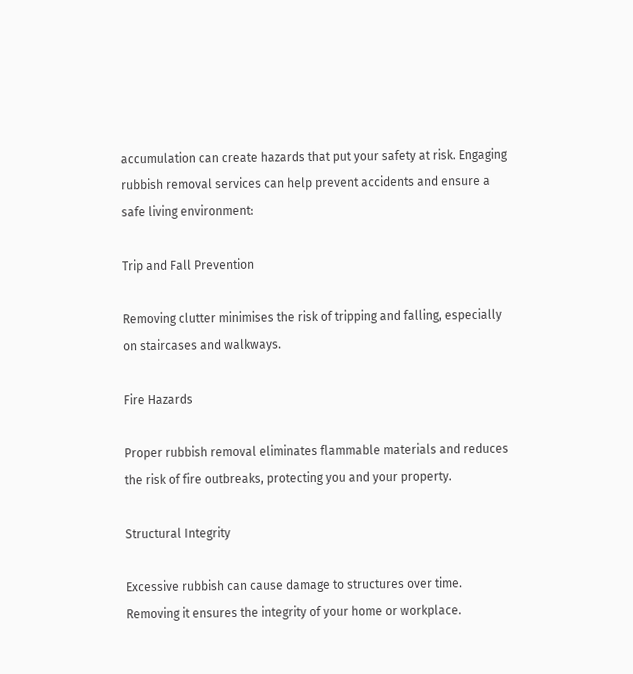accumulation can create hazards that put your safety at risk. Engaging rubbish removal services can help prevent accidents and ensure a safe living environment:

Trip and Fall Prevention

Removing clutter minimises the risk of tripping and falling, especially on staircases and walkways.

Fire Hazards

Proper rubbish removal eliminates flammable materials and reduces the risk of fire outbreaks, protecting you and your property.

Structural Integrity

Excessive rubbish can cause damage to structures over time. Removing it ensures the integrity of your home or workplace.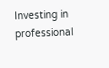Investing in professional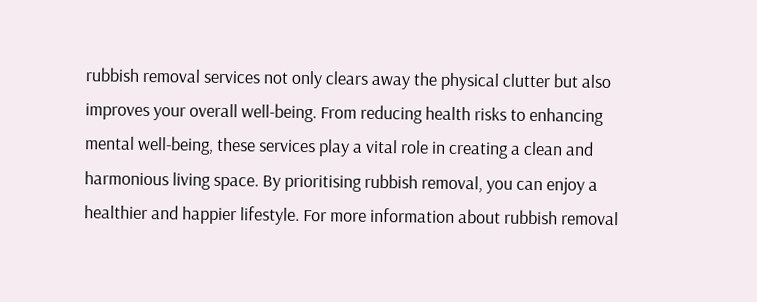rubbish removal services not only clears away the physical clutter but also improves your overall well-being. From reducing health risks to enhancing mental well-being, these services play a vital role in creating a clean and harmonious living space. By prioritising rubbish removal, you can enjoy a healthier and happier lifestyle. For more information about rubbish removal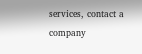services, contact a company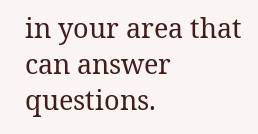in your area that can answer questions.